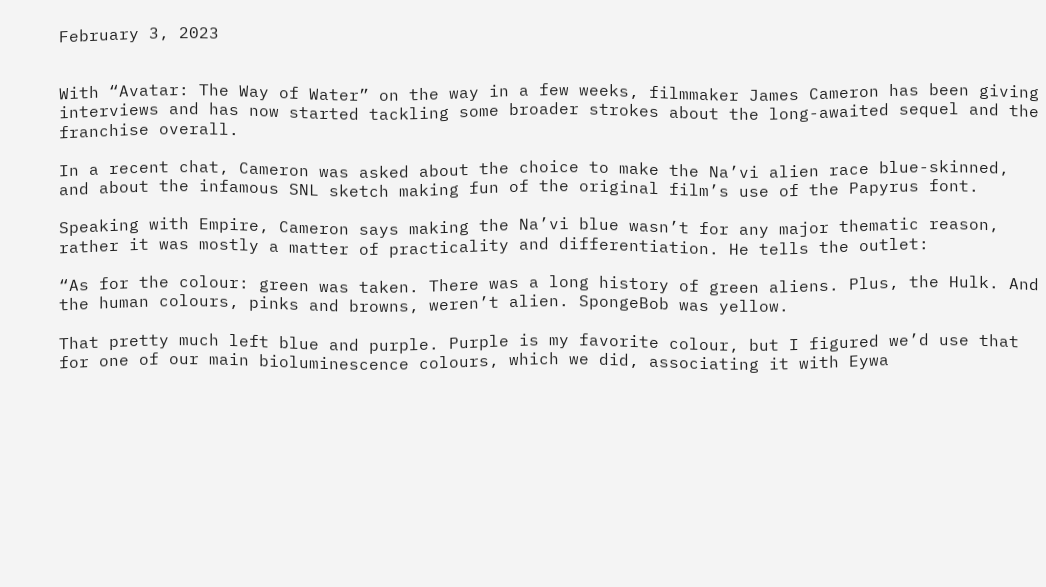February 3, 2023


With “Avatar: The Way of Water” on the way in a few weeks, filmmaker James Cameron has been giving interviews and has now started tackling some broader strokes about the long-awaited sequel and the franchise overall.

In a recent chat, Cameron was asked about the choice to make the Na’vi alien race blue-skinned, and about the infamous SNL sketch making fun of the original film’s use of the Papyrus font.

Speaking with Empire, Cameron says making the Na’vi blue wasn’t for any major thematic reason, rather it was mostly a matter of practicality and differentiation. He tells the outlet:

“As for the colour: green was taken. There was a long history of green aliens. Plus, the Hulk. And the human colours, pinks and browns, weren’t alien. SpongeBob was yellow.

That pretty much left blue and purple. Purple is my favorite colour, but I figured we’d use that for one of our main bioluminescence colours, which we did, associating it with Eywa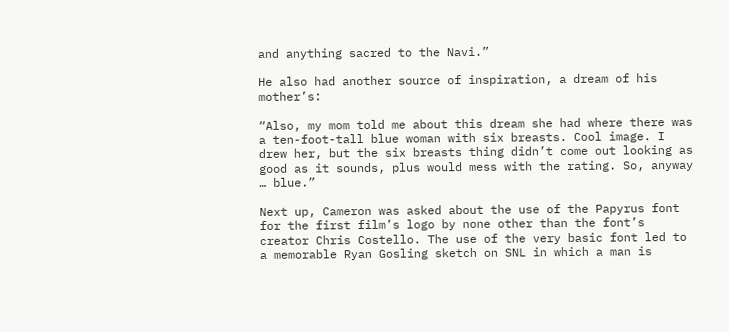and anything sacred to the Navi.”

He also had another source of inspiration, a dream of his mother’s:

“Also, my mom told me about this dream she had where there was a ten-foot-tall blue woman with six breasts. Cool image. I drew her, but the six breasts thing didn’t come out looking as good as it sounds, plus would mess with the rating. So, anyway … blue.”

Next up, Cameron was asked about the use of the Papyrus font for the first film’s logo by none other than the font’s creator Chris Costello. The use of the very basic font led to a memorable Ryan Gosling sketch on SNL in which a man is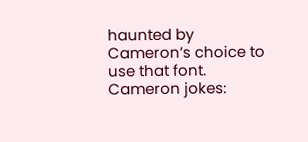haunted by Cameron’s choice to use that font. Cameron jokes: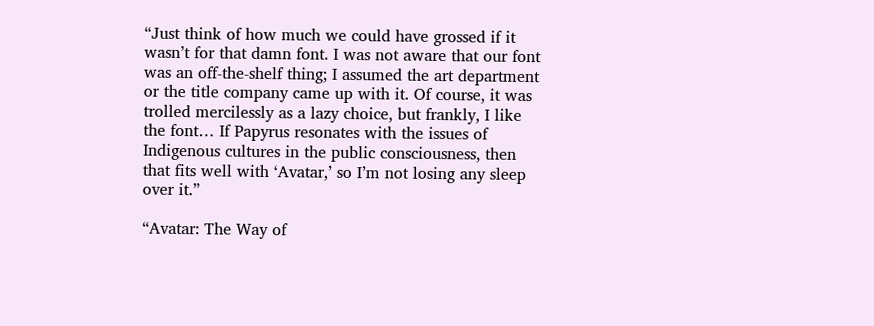“Just think of how much we could have grossed if it wasn’t for that damn font. I was not aware that our font was an off-the-shelf thing; I assumed the art department or the title company came up with it. Of course, it was trolled mercilessly as a lazy choice, but frankly, I like the font… If Papyrus resonates with the issues of Indigenous cultures in the public consciousness, then that fits well with ‘Avatar,’ so I’m not losing any sleep over it.”

“Avatar: The Way of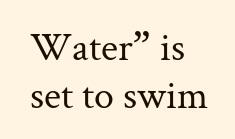Water” is set to swim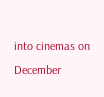into cinemas on December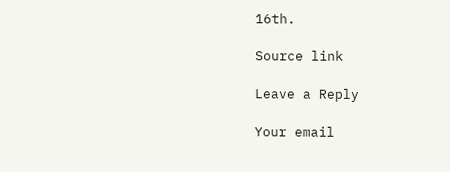16th.

Source link

Leave a Reply

Your email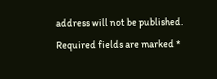address will not be published. Required fields are marked *